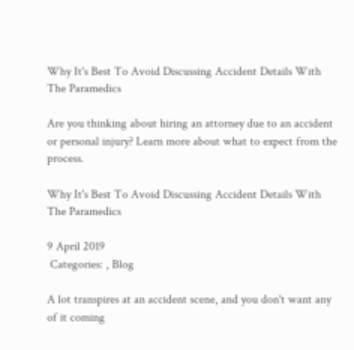Why It's Best To Avoid Discussing Accident Details With The Paramedics

Are you thinking about hiring an attorney due to an accident or personal injury? Learn more about what to expect from the process.

Why It's Best To Avoid Discussing Accident Details With The Paramedics

9 April 2019
 Categories: , Blog

A lot transpires at an accident scene, and you don't want any of it coming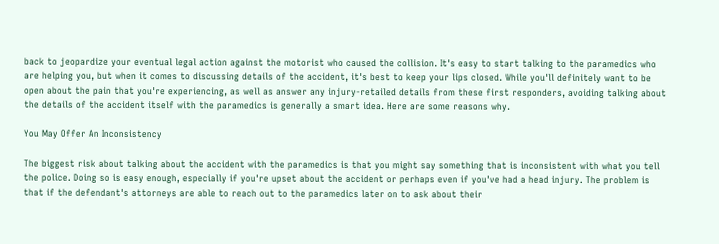back to jeopardize your eventual legal action against the motorist who caused the collision. It's easy to start talking to the paramedics who are helping you, but when it comes to discussing details of the accident, it's best to keep your lips closed. While you'll definitely want to be open about the pain that you're experiencing, as well as answer any injury-retailed details from these first responders, avoiding talking about the details of the accident itself with the paramedics is generally a smart idea. Here are some reasons why.

You May Offer An Inconsistency

The biggest risk about talking about the accident with the paramedics is that you might say something that is inconsistent with what you tell the police. Doing so is easy enough, especially if you're upset about the accident or perhaps even if you've had a head injury. The problem is that if the defendant's attorneys are able to reach out to the paramedics later on to ask about their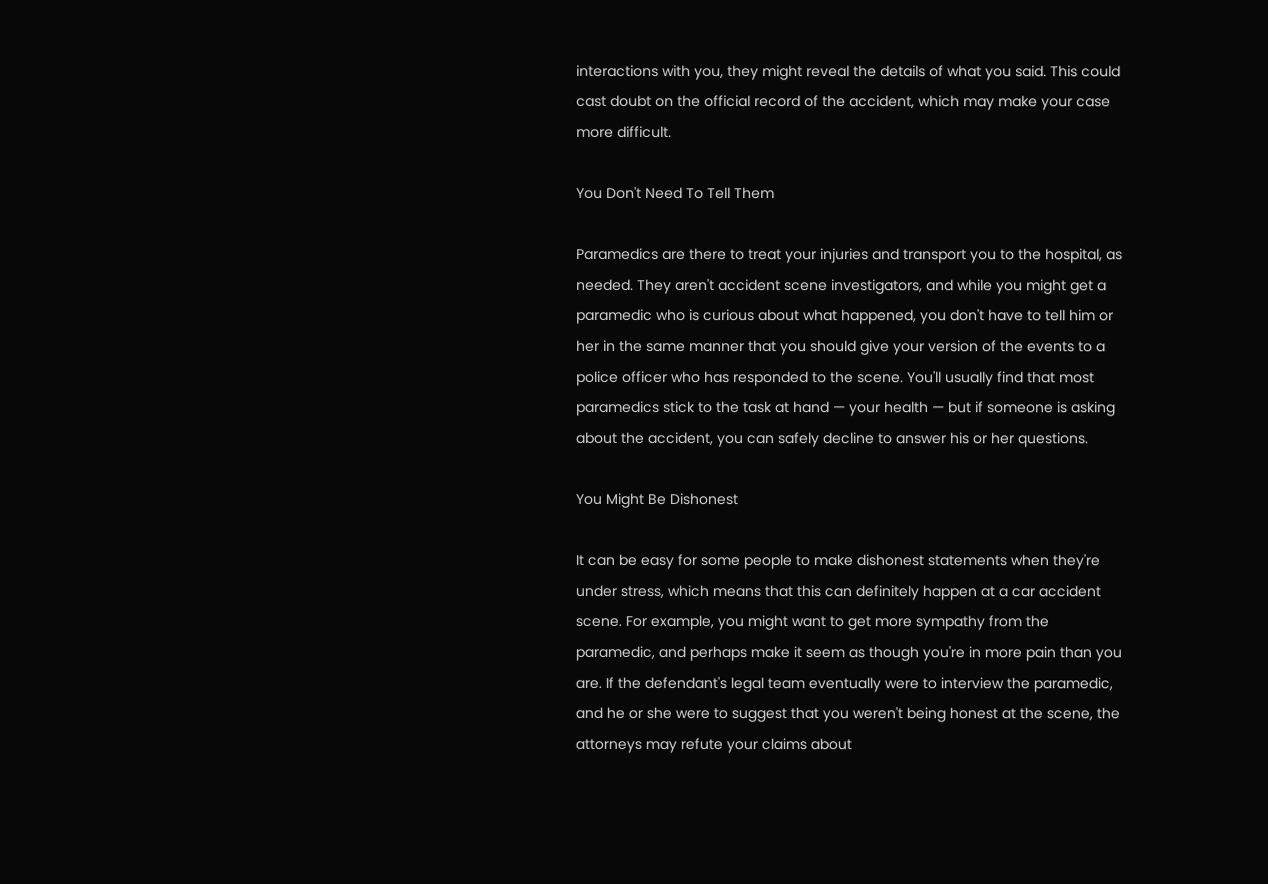interactions with you, they might reveal the details of what you said. This could cast doubt on the official record of the accident, which may make your case more difficult.

You Don't Need To Tell Them

Paramedics are there to treat your injuries and transport you to the hospital, as needed. They aren't accident scene investigators, and while you might get a paramedic who is curious about what happened, you don't have to tell him or her in the same manner that you should give your version of the events to a police officer who has responded to the scene. You'll usually find that most paramedics stick to the task at hand — your health — but if someone is asking about the accident, you can safely decline to answer his or her questions.

You Might Be Dishonest

It can be easy for some people to make dishonest statements when they're under stress, which means that this can definitely happen at a car accident scene. For example, you might want to get more sympathy from the paramedic, and perhaps make it seem as though you're in more pain than you are. If the defendant's legal team eventually were to interview the paramedic, and he or she were to suggest that you weren't being honest at the scene, the attorneys may refute your claims about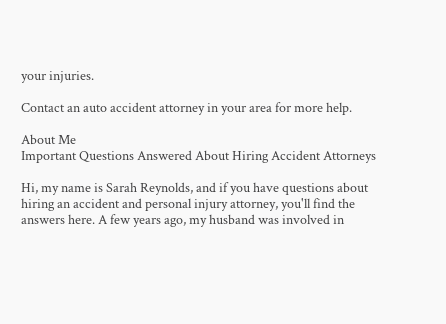your injuries.

Contact an auto accident attorney in your area for more help.

About Me
Important Questions Answered About Hiring Accident Attorneys

Hi, my name is Sarah Reynolds, and if you have questions about hiring an accident and personal injury attorney, you'll find the answers here. A few years ago, my husband was involved in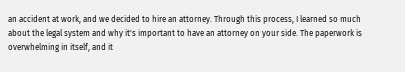an accident at work, and we decided to hire an attorney. Through this process, I learned so much about the legal system and why it's important to have an attorney on your side. The paperwork is overwhelming in itself, and it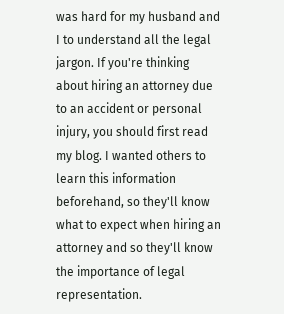was hard for my husband and I to understand all the legal jargon. If you're thinking about hiring an attorney due to an accident or personal injury, you should first read my blog. I wanted others to learn this information beforehand, so they'll know what to expect when hiring an attorney and so they'll know the importance of legal representation.